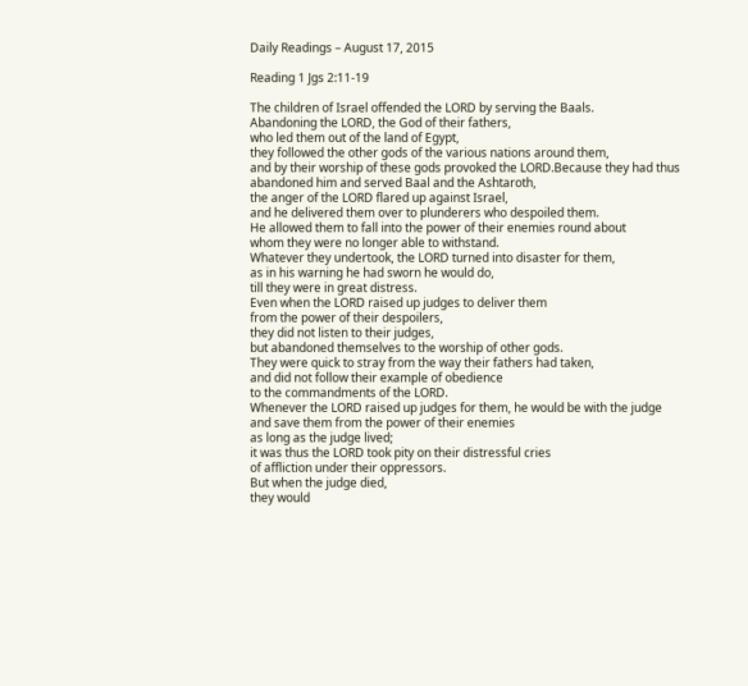Daily Readings – August 17, 2015

Reading 1 Jgs 2:11-19

The children of Israel offended the LORD by serving the Baals.
Abandoning the LORD, the God of their fathers,
who led them out of the land of Egypt,
they followed the other gods of the various nations around them,
and by their worship of these gods provoked the LORD.Because they had thus abandoned him and served Baal and the Ashtaroth,
the anger of the LORD flared up against Israel,
and he delivered them over to plunderers who despoiled them.
He allowed them to fall into the power of their enemies round about
whom they were no longer able to withstand.
Whatever they undertook, the LORD turned into disaster for them,
as in his warning he had sworn he would do,
till they were in great distress.
Even when the LORD raised up judges to deliver them
from the power of their despoilers,
they did not listen to their judges,
but abandoned themselves to the worship of other gods.
They were quick to stray from the way their fathers had taken,
and did not follow their example of obedience
to the commandments of the LORD.
Whenever the LORD raised up judges for them, he would be with the judge
and save them from the power of their enemies
as long as the judge lived;
it was thus the LORD took pity on their distressful cries
of affliction under their oppressors.
But when the judge died,
they would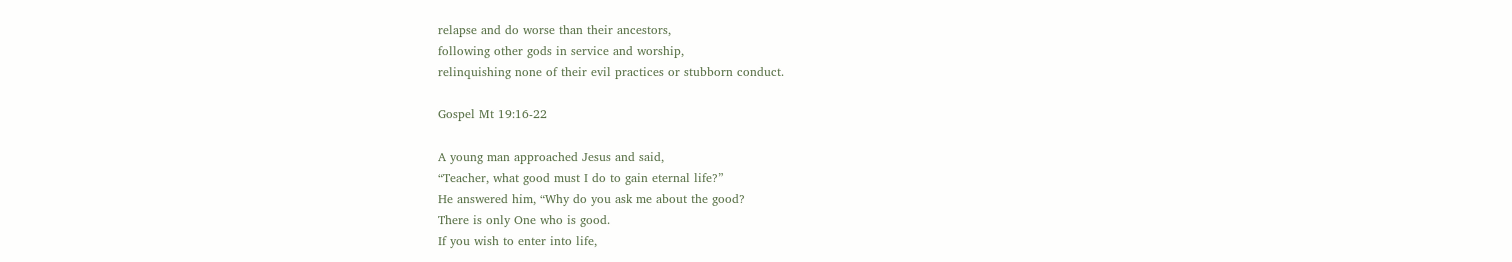relapse and do worse than their ancestors,
following other gods in service and worship,
relinquishing none of their evil practices or stubborn conduct.

Gospel Mt 19:16-22

A young man approached Jesus and said,
“Teacher, what good must I do to gain eternal life?”
He answered him, “Why do you ask me about the good?
There is only One who is good.
If you wish to enter into life,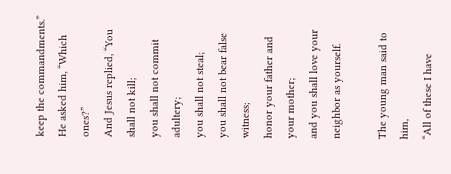keep the commandments.”
He asked him, “Which ones?”
And Jesus replied, “You shall not kill;
you shall not commit adultery;
you shall not steal;
you shall not bear false witness;
honor your father and your mother;
and you shall love your neighbor as yourself.

The young man said to him,
“All of these I have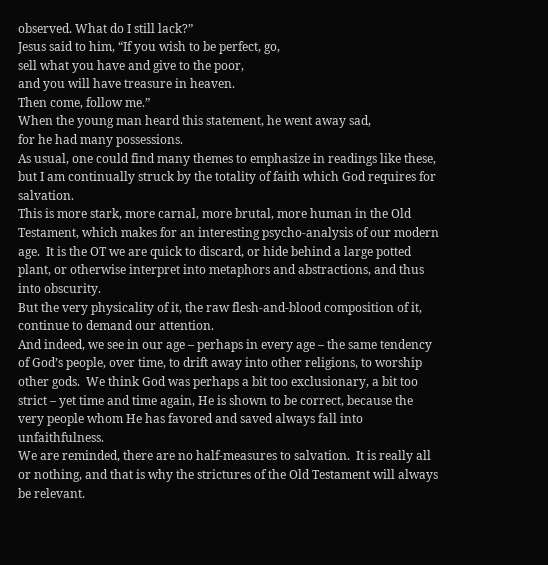observed. What do I still lack?”
Jesus said to him, “If you wish to be perfect, go,
sell what you have and give to the poor,
and you will have treasure in heaven.
Then come, follow me.”
When the young man heard this statement, he went away sad,
for he had many possessions.
As usual, one could find many themes to emphasize in readings like these, but I am continually struck by the totality of faith which God requires for salvation.
This is more stark, more carnal, more brutal, more human in the Old Testament, which makes for an interesting psycho-analysis of our modern age.  It is the OT we are quick to discard, or hide behind a large potted plant, or otherwise interpret into metaphors and abstractions, and thus into obscurity.
But the very physicality of it, the raw flesh-and-blood composition of it, continue to demand our attention.
And indeed, we see in our age – perhaps in every age – the same tendency of God’s people, over time, to drift away into other religions, to worship other gods.  We think God was perhaps a bit too exclusionary, a bit too strict – yet time and time again, He is shown to be correct, because the very people whom He has favored and saved always fall into unfaithfulness.
We are reminded, there are no half-measures to salvation.  It is really all or nothing, and that is why the strictures of the Old Testament will always be relevant.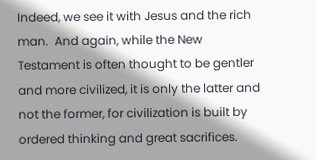Indeed, we see it with Jesus and the rich man.  And again, while the New Testament is often thought to be gentler and more civilized, it is only the latter and not the former, for civilization is built by ordered thinking and great sacrifices.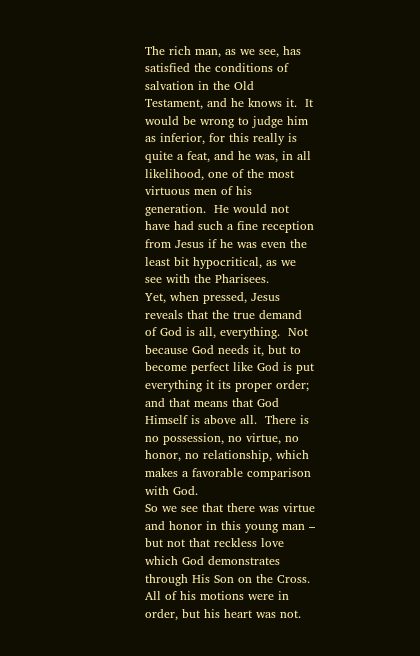The rich man, as we see, has satisfied the conditions of salvation in the Old Testament, and he knows it.  It would be wrong to judge him as inferior, for this really is quite a feat, and he was, in all likelihood, one of the most virtuous men of his generation.  He would not have had such a fine reception from Jesus if he was even the least bit hypocritical, as we see with the Pharisees.
Yet, when pressed, Jesus reveals that the true demand of God is all, everything.  Not because God needs it, but to become perfect like God is put everything it its proper order; and that means that God Himself is above all.  There is no possession, no virtue, no honor, no relationship, which makes a favorable comparison with God.
So we see that there was virtue and honor in this young man – but not that reckless love which God demonstrates through His Son on the Cross.  All of his motions were in order, but his heart was not.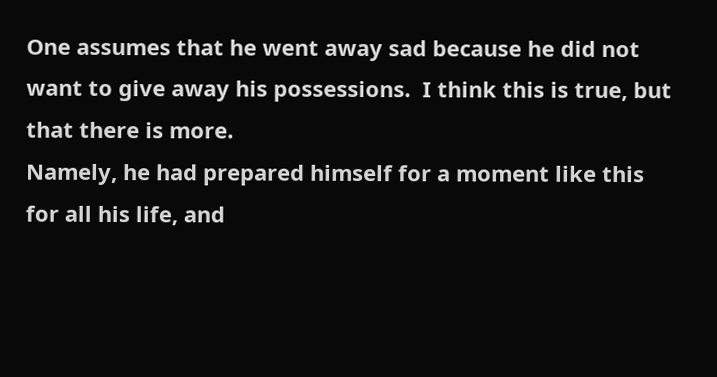One assumes that he went away sad because he did not want to give away his possessions.  I think this is true, but that there is more.
Namely, he had prepared himself for a moment like this for all his life, and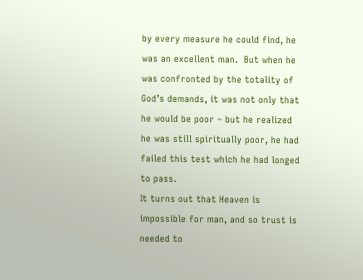by every measure he could find, he was an excellent man.  But when he was confronted by the totality of God’s demands, it was not only that he would be poor – but he realized he was still spiritually poor, he had failed this test which he had longed to pass.
It turns out that Heaven is impossible for man, and so trust is needed to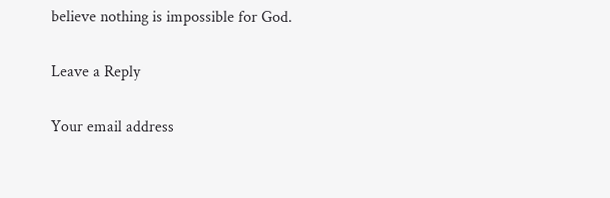believe nothing is impossible for God.

Leave a Reply

Your email address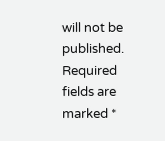will not be published. Required fields are marked *